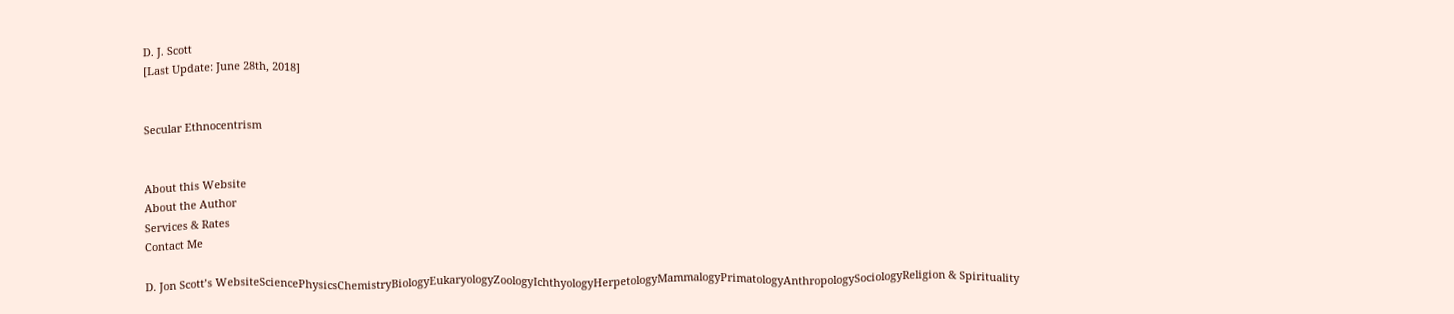D. J. Scott
[Last Update: June 28th, 2018]


Secular Ethnocentrism


About this Website
About the Author
Services & Rates
Contact Me

D. Jon Scott’s WebsiteSciencePhysicsChemistryBiologyEukaryologyZoologyIchthyologyHerpetologyMammalogyPrimatologyAnthropologySociologyReligion & Spirituality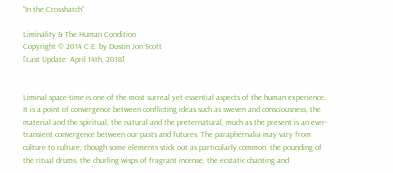“In the Crosshatch”

Liminality & The Human Condition
Copyright © 2014 C.E. by Dustin Jon Scott
[Last Update: April 14th, 2018]


Liminal space-time is one of the most surreal yet essential aspects of the human experience. It is a point of convergence between conflicting ideas such as sweven and consciousness, the material and the spiritual, the natural and the preternatural, much as the present is an ever-transient convergence between our pasts and futures. The paraphernalia may vary from culture to culture, though some elements stick out as particularly common: the pounding of the ritual drums, the churling wisps of fragrant incense, the ecstatic chanting and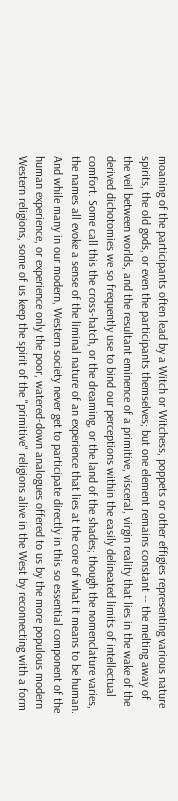moaning of the participants often lead by a Witch or Witchess, poppets or other effigies representing various nature spirits, the old gods, or even the participants themselves; but one element remains constant -- the melting away of the veil between worlds, and the resultant eminence of a primitive, visceral, virgin reality that lies in the wake of the derived dichotomies we so frequently use to bind our perceptions within the easily delineated limits of intellectual comfort. Some call this the cross-hatch, or the dreaming, or the land of the shades; though the nomenclature varies, the names all evoke a sense of the liminal nature of an experience that lies at the core of what it means to be human. And while many in our modern, Western society never get to participate directly in this so essential component of the human experience, or experience only the poor, watered-down analogues offered to us by the more populous modern Western religions, some of us keep the spirit of the "primitive" religions alive in the West by reconnecting with a form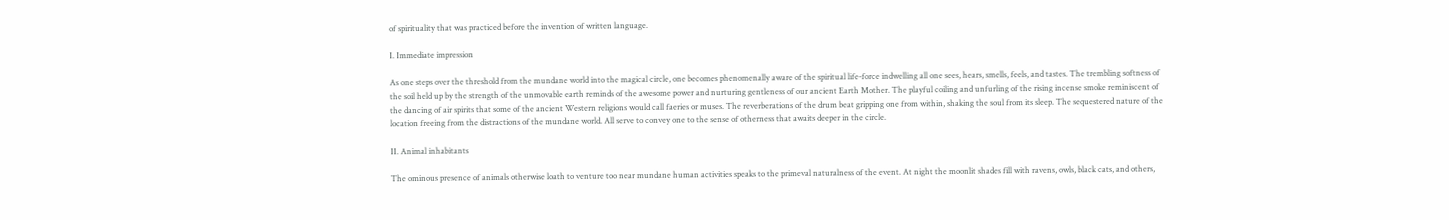of spirituality that was practiced before the invention of written language.

I. Immediate impression

As one steps over the threshold from the mundane world into the magical circle, one becomes phenomenally aware of the spiritual life-force indwelling all one sees, hears, smells, feels, and tastes. The trembling softness of the soil held up by the strength of the unmovable earth reminds of the awesome power and nurturing gentleness of our ancient Earth Mother. The playful coiling and unfurling of the rising incense smoke reminiscent of the dancing of air spirits that some of the ancient Western religions would call faeries or muses. The reverberations of the drum beat gripping one from within, shaking the soul from its sleep. The sequestered nature of the location freeing from the distractions of the mundane world. All serve to convey one to the sense of otherness that awaits deeper in the circle.

II. Animal inhabitants

The ominous presence of animals otherwise loath to venture too near mundane human activities speaks to the primeval naturalness of the event. At night the moonlit shades fill with ravens, owls, black cats, and others,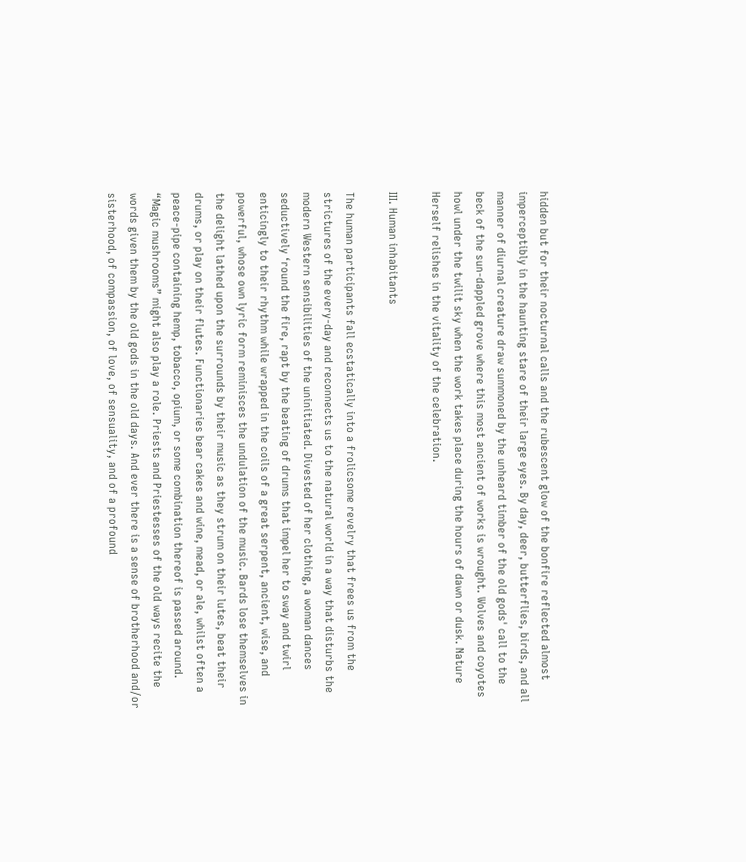hidden but for their nocturnal calls and the rubescent glow of the bonfire reflected almost imperceptibly in the haunting stare of their large eyes. By day, deer, butterflies, birds, and all manner of diurnal creature draw summoned by the unheard timber of the old gods' call to the beck of the sun-dappled grove where this most ancient of works is wrought. Wolves and coyotes howl under the twilit sky when the work takes place during the hours of dawn or dusk. Nature Herself relishes in the vitality of the celebration.

III. Human inhabitants

The human participants fall ecstatically into a frolicsome revelry that frees us from the strictures of the every-day and reconnects us to the natural world in a way that disturbs the modern Western sensibilities of the uninitiated. Divested of her clothing, a woman dances seductively ‘round the fire, rapt by the beating of drums that impel her to sway and twirl enticingly to their rhythm while wrapped in the coils of a great serpent, ancient, wise, and powerful, whose own lyric form reminisces the undulation of the music. Bards lose themselves in the delight lathed upon the surrounds by their music as they strum on their lutes, beat their drums, or play on their flutes. Functionaries bear cakes and wine, mead, or ale, whilst often a peace-pipe containing hemp, tobacco, opium, or some combination thereof is passed around. “Magic mushrooms” might also play a role. Priests and Priestesses of the old ways recite the words given them by the old gods in the old days. And ever there is a sense of brotherhood and/or sisterhood, of compassion, of love, of sensuality, and of a profound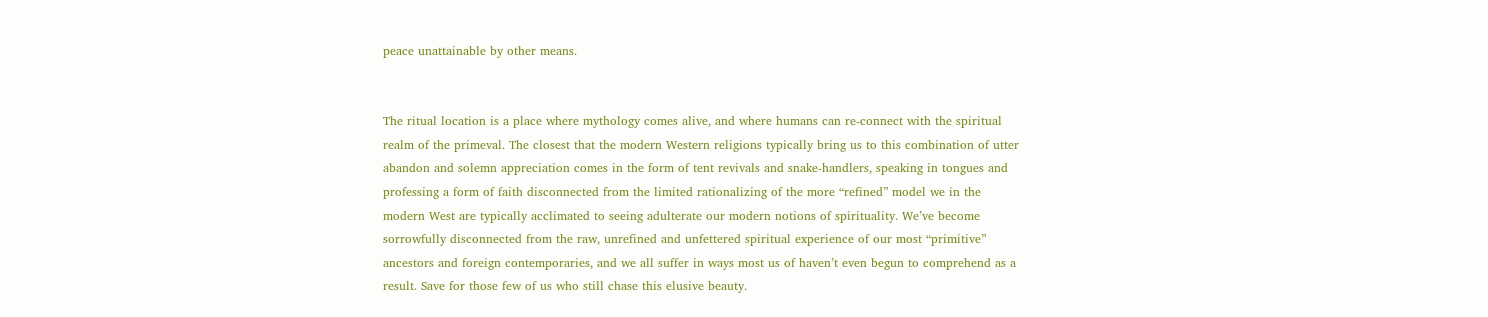peace unattainable by other means.


The ritual location is a place where mythology comes alive, and where humans can re-connect with the spiritual realm of the primeval. The closest that the modern Western religions typically bring us to this combination of utter abandon and solemn appreciation comes in the form of tent revivals and snake-handlers, speaking in tongues and professing a form of faith disconnected from the limited rationalizing of the more “refined” model we in the modern West are typically acclimated to seeing adulterate our modern notions of spirituality. We’ve become sorrowfully disconnected from the raw, unrefined and unfettered spiritual experience of our most “primitive” ancestors and foreign contemporaries, and we all suffer in ways most us of haven’t even begun to comprehend as a result. Save for those few of us who still chase this elusive beauty.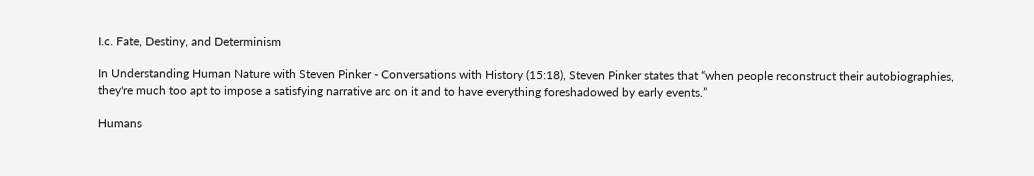I.c. Fate, Destiny, and Determinism

In Understanding Human Nature with Steven Pinker - Conversations with History (15:18), Steven Pinker states that “when people reconstruct their autobiographies, they're much too apt to impose a satisfying narrative arc on it and to have everything foreshadowed by early events.”

Humans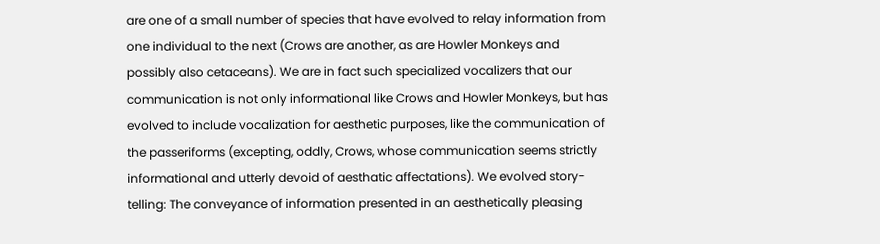are one of a small number of species that have evolved to relay information from one individual to the next (Crows are another, as are Howler Monkeys and possibly also cetaceans). We are in fact such specialized vocalizers that our communication is not only informational like Crows and Howler Monkeys, but has evolved to include vocalization for aesthetic purposes, like the communication of the passeriforms (excepting, oddly, Crows, whose communication seems strictly informational and utterly devoid of aesthatic affectations). We evolved story-telling: The conveyance of information presented in an aesthetically pleasing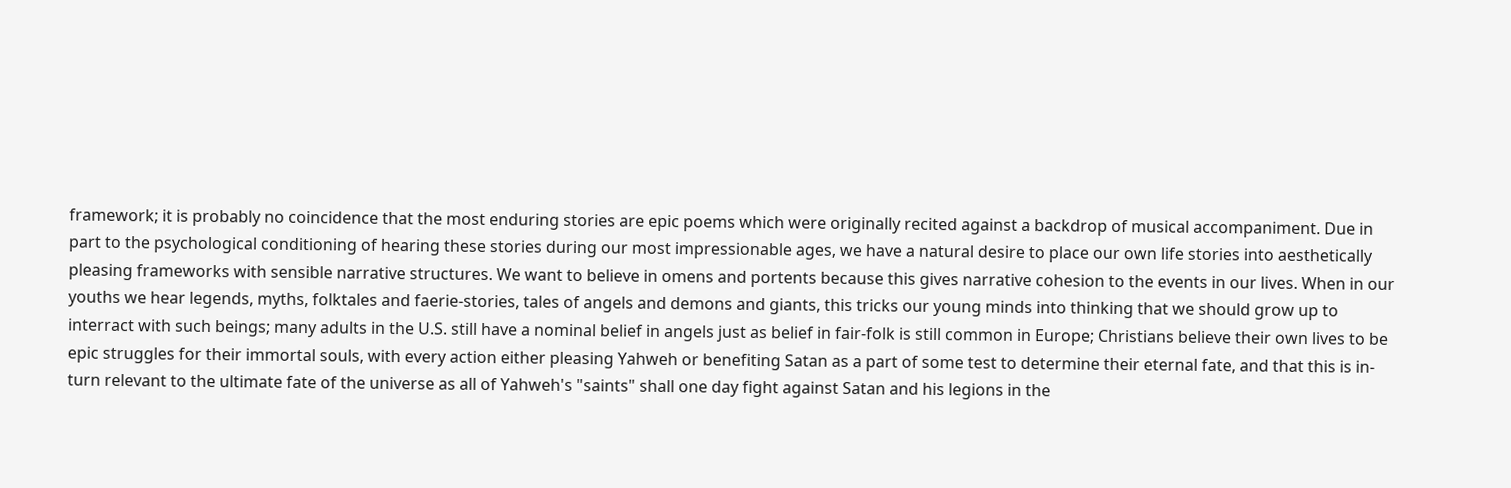framework; it is probably no coincidence that the most enduring stories are epic poems which were originally recited against a backdrop of musical accompaniment. Due in part to the psychological conditioning of hearing these stories during our most impressionable ages, we have a natural desire to place our own life stories into aesthetically pleasing frameworks with sensible narrative structures. We want to believe in omens and portents because this gives narrative cohesion to the events in our lives. When in our youths we hear legends, myths, folktales and faerie-stories, tales of angels and demons and giants, this tricks our young minds into thinking that we should grow up to interract with such beings; many adults in the U.S. still have a nominal belief in angels just as belief in fair-folk is still common in Europe; Christians believe their own lives to be epic struggles for their immortal souls, with every action either pleasing Yahweh or benefiting Satan as a part of some test to determine their eternal fate, and that this is in-turn relevant to the ultimate fate of the universe as all of Yahweh's "saints" shall one day fight against Satan and his legions in the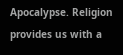Apocalypse. Religion provides us with a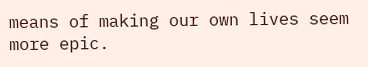means of making our own lives seem more epic.